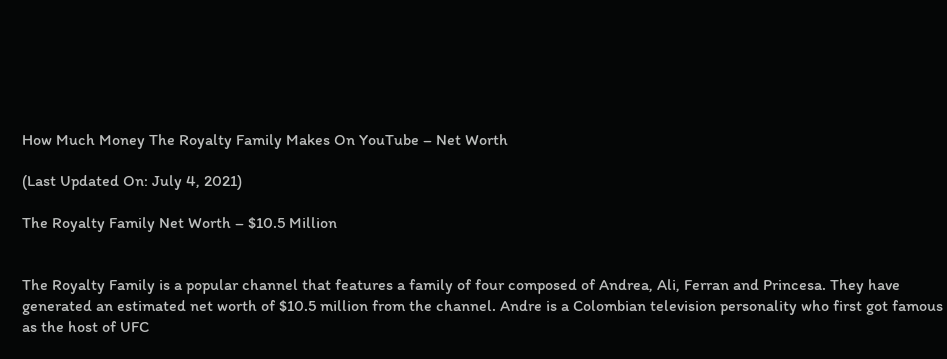How Much Money The Royalty Family Makes On YouTube – Net Worth

(Last Updated On: July 4, 2021)

The Royalty Family Net Worth – $10.5 Million


The Royalty Family is a popular channel that features a family of four composed of Andrea, Ali, Ferran and Princesa. They have generated an estimated net worth of $10.5 million from the channel. Andre is a Colombian television personality who first got famous as the host of UFC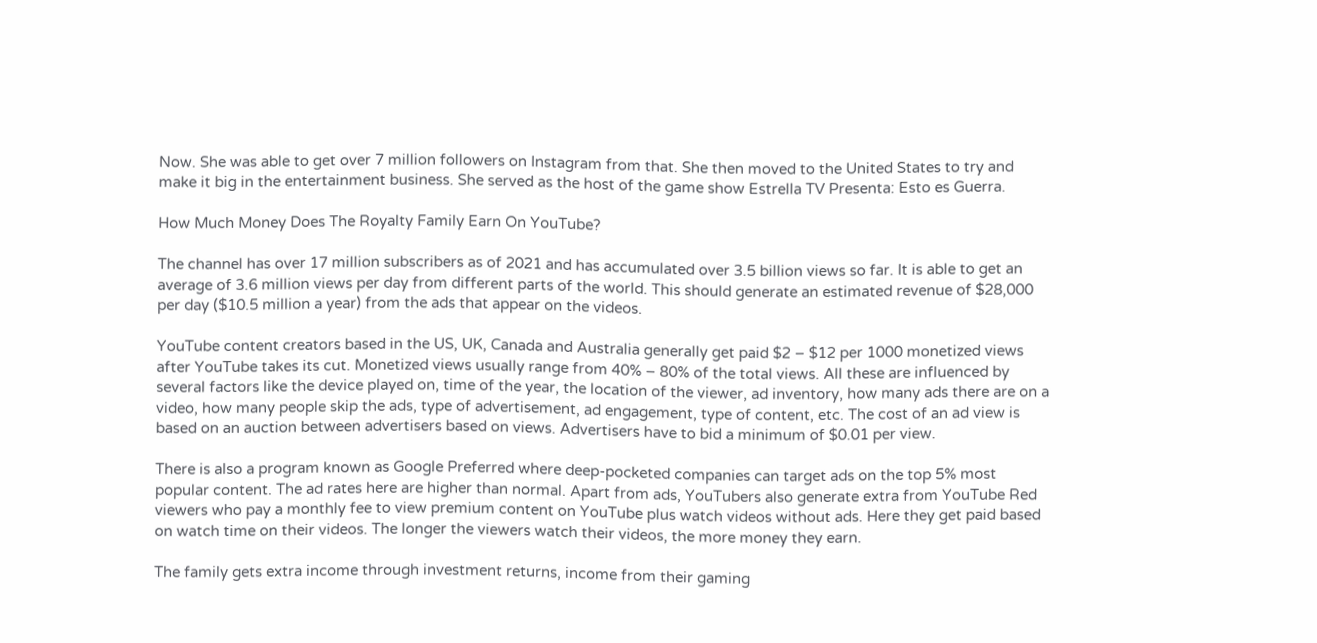Now. She was able to get over 7 million followers on Instagram from that. She then moved to the United States to try and make it big in the entertainment business. She served as the host of the game show Estrella TV Presenta: Esto es Guerra.

How Much Money Does The Royalty Family Earn On YouTube?

The channel has over 17 million subscribers as of 2021 and has accumulated over 3.5 billion views so far. It is able to get an average of 3.6 million views per day from different parts of the world. This should generate an estimated revenue of $28,000 per day ($10.5 million a year) from the ads that appear on the videos.

YouTube content creators based in the US, UK, Canada and Australia generally get paid $2 – $12 per 1000 monetized views after YouTube takes its cut. Monetized views usually range from 40% – 80% of the total views. All these are influenced by several factors like the device played on, time of the year, the location of the viewer, ad inventory, how many ads there are on a video, how many people skip the ads, type of advertisement, ad engagement, type of content, etc. The cost of an ad view is based on an auction between advertisers based on views. Advertisers have to bid a minimum of $0.01 per view.

There is also a program known as Google Preferred where deep-pocketed companies can target ads on the top 5% most popular content. The ad rates here are higher than normal. Apart from ads, YouTubers also generate extra from YouTube Red viewers who pay a monthly fee to view premium content on YouTube plus watch videos without ads. Here they get paid based on watch time on their videos. The longer the viewers watch their videos, the more money they earn.

The family gets extra income through investment returns, income from their gaming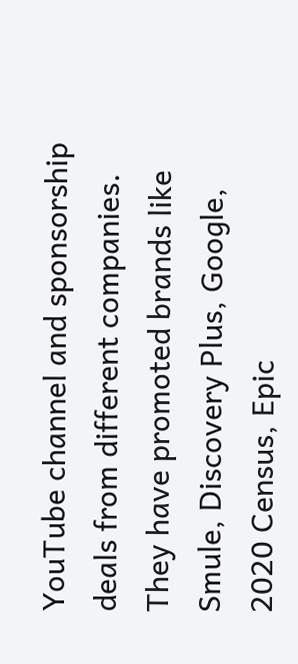YouTube channel and sponsorship deals from different companies. They have promoted brands like Smule, Discovery Plus, Google, 2020 Census, Epic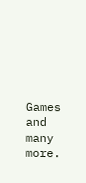Games and many more.